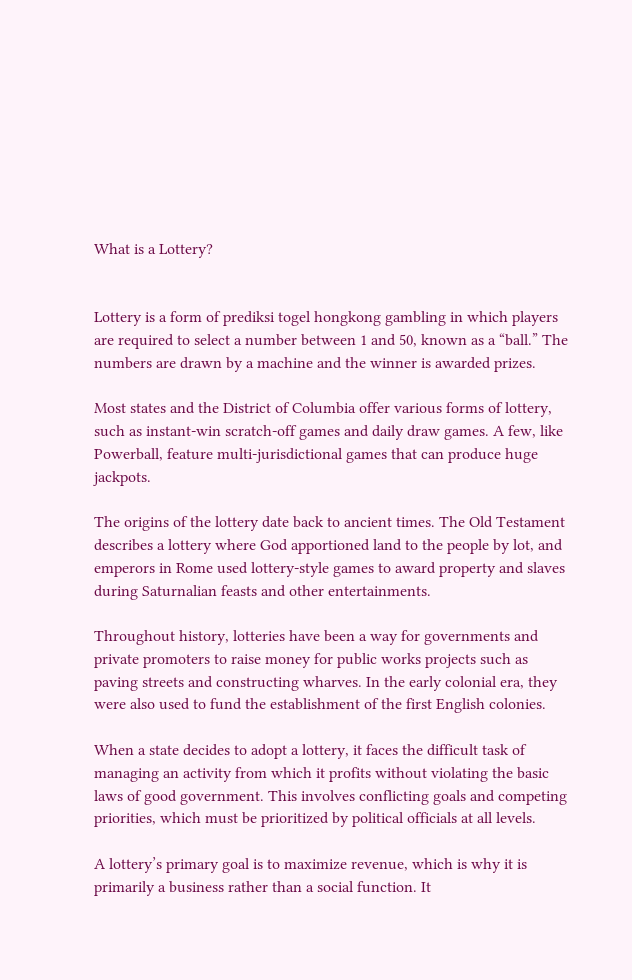What is a Lottery?


Lottery is a form of prediksi togel hongkong gambling in which players are required to select a number between 1 and 50, known as a “ball.” The numbers are drawn by a machine and the winner is awarded prizes.

Most states and the District of Columbia offer various forms of lottery, such as instant-win scratch-off games and daily draw games. A few, like Powerball, feature multi-jurisdictional games that can produce huge jackpots.

The origins of the lottery date back to ancient times. The Old Testament describes a lottery where God apportioned land to the people by lot, and emperors in Rome used lottery-style games to award property and slaves during Saturnalian feasts and other entertainments.

Throughout history, lotteries have been a way for governments and private promoters to raise money for public works projects such as paving streets and constructing wharves. In the early colonial era, they were also used to fund the establishment of the first English colonies.

When a state decides to adopt a lottery, it faces the difficult task of managing an activity from which it profits without violating the basic laws of good government. This involves conflicting goals and competing priorities, which must be prioritized by political officials at all levels.

A lottery’s primary goal is to maximize revenue, which is why it is primarily a business rather than a social function. It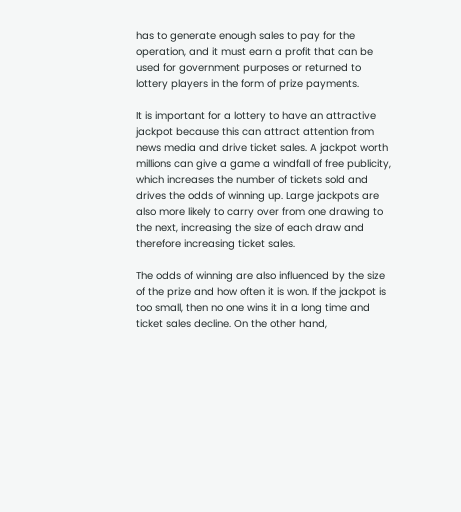has to generate enough sales to pay for the operation, and it must earn a profit that can be used for government purposes or returned to lottery players in the form of prize payments.

It is important for a lottery to have an attractive jackpot because this can attract attention from news media and drive ticket sales. A jackpot worth millions can give a game a windfall of free publicity, which increases the number of tickets sold and drives the odds of winning up. Large jackpots are also more likely to carry over from one drawing to the next, increasing the size of each draw and therefore increasing ticket sales.

The odds of winning are also influenced by the size of the prize and how often it is won. If the jackpot is too small, then no one wins it in a long time and ticket sales decline. On the other hand,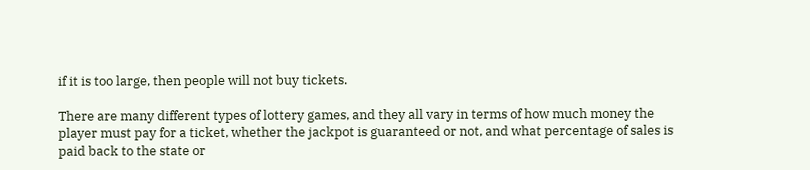if it is too large, then people will not buy tickets.

There are many different types of lottery games, and they all vary in terms of how much money the player must pay for a ticket, whether the jackpot is guaranteed or not, and what percentage of sales is paid back to the state or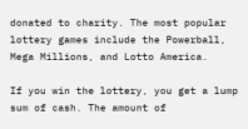donated to charity. The most popular lottery games include the Powerball, Mega Millions, and Lotto America.

If you win the lottery, you get a lump sum of cash. The amount of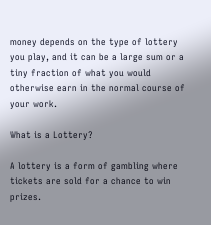money depends on the type of lottery you play, and it can be a large sum or a tiny fraction of what you would otherwise earn in the normal course of your work.

What is a Lottery?

A lottery is a form of gambling where tickets are sold for a chance to win prizes.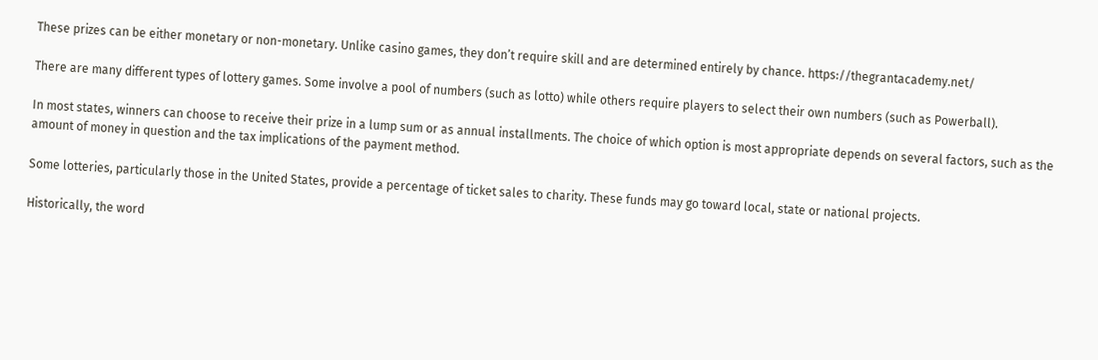These prizes can be either monetary or non-monetary. Unlike casino games, they don’t require skill and are determined entirely by chance. https://thegrantacademy.net/

There are many different types of lottery games. Some involve a pool of numbers (such as lotto) while others require players to select their own numbers (such as Powerball).

In most states, winners can choose to receive their prize in a lump sum or as annual installments. The choice of which option is most appropriate depends on several factors, such as the amount of money in question and the tax implications of the payment method.

Some lotteries, particularly those in the United States, provide a percentage of ticket sales to charity. These funds may go toward local, state or national projects.

Historically, the word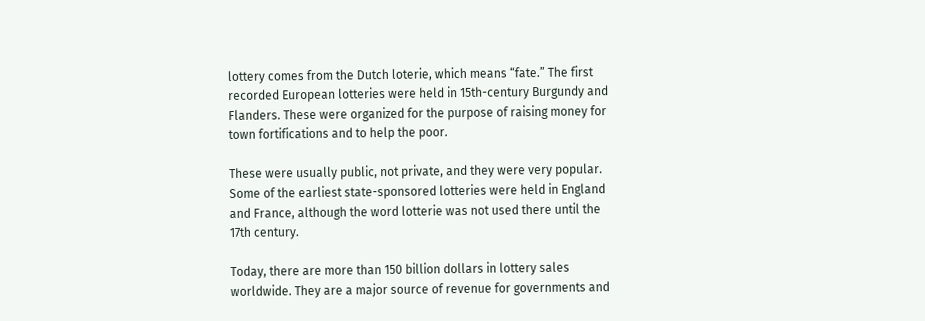lottery comes from the Dutch loterie, which means “fate.” The first recorded European lotteries were held in 15th-century Burgundy and Flanders. These were organized for the purpose of raising money for town fortifications and to help the poor.

These were usually public, not private, and they were very popular. Some of the earliest state-sponsored lotteries were held in England and France, although the word lotterie was not used there until the 17th century.

Today, there are more than 150 billion dollars in lottery sales worldwide. They are a major source of revenue for governments and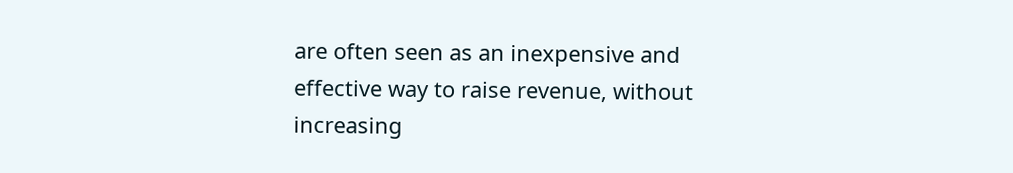are often seen as an inexpensive and effective way to raise revenue, without increasing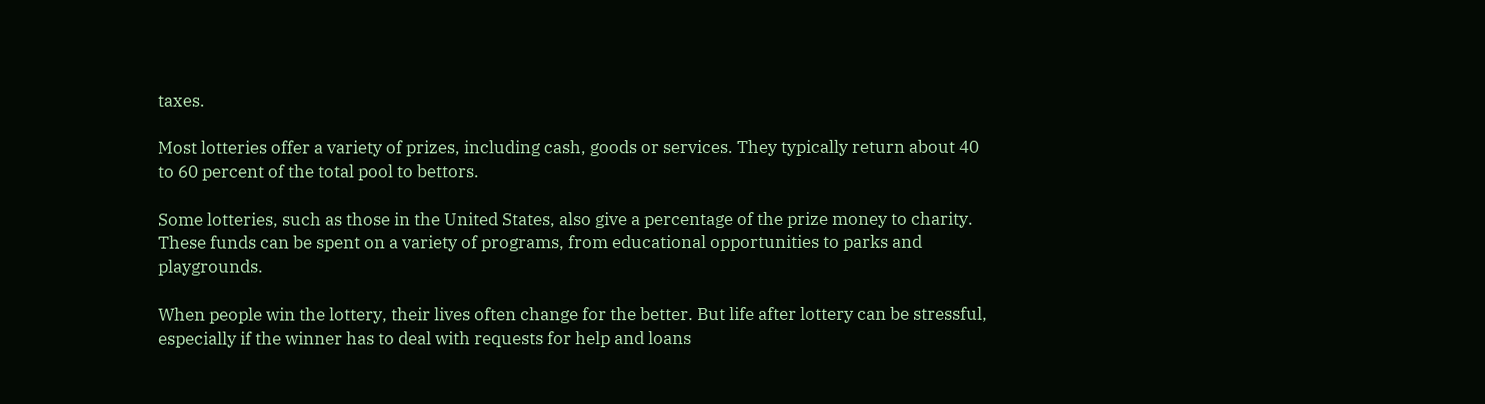taxes.

Most lotteries offer a variety of prizes, including cash, goods or services. They typically return about 40 to 60 percent of the total pool to bettors.

Some lotteries, such as those in the United States, also give a percentage of the prize money to charity. These funds can be spent on a variety of programs, from educational opportunities to parks and playgrounds.

When people win the lottery, their lives often change for the better. But life after lottery can be stressful, especially if the winner has to deal with requests for help and loans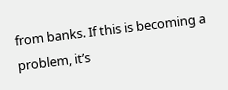from banks. If this is becoming a problem, it’s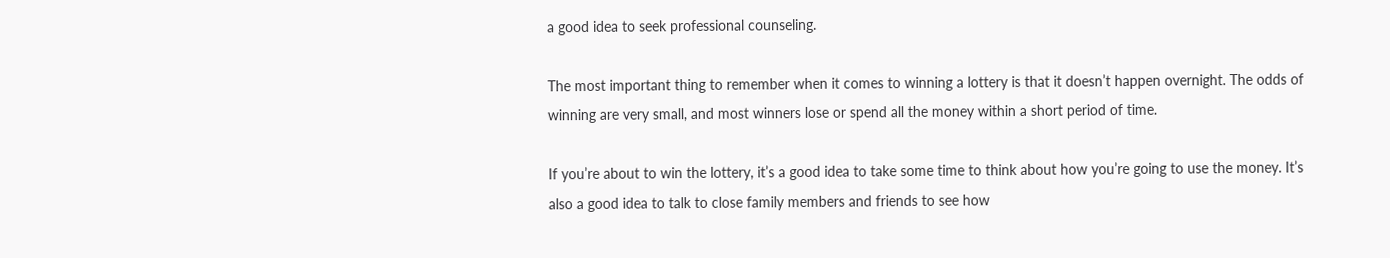a good idea to seek professional counseling.

The most important thing to remember when it comes to winning a lottery is that it doesn’t happen overnight. The odds of winning are very small, and most winners lose or spend all the money within a short period of time.

If you’re about to win the lottery, it’s a good idea to take some time to think about how you’re going to use the money. It’s also a good idea to talk to close family members and friends to see how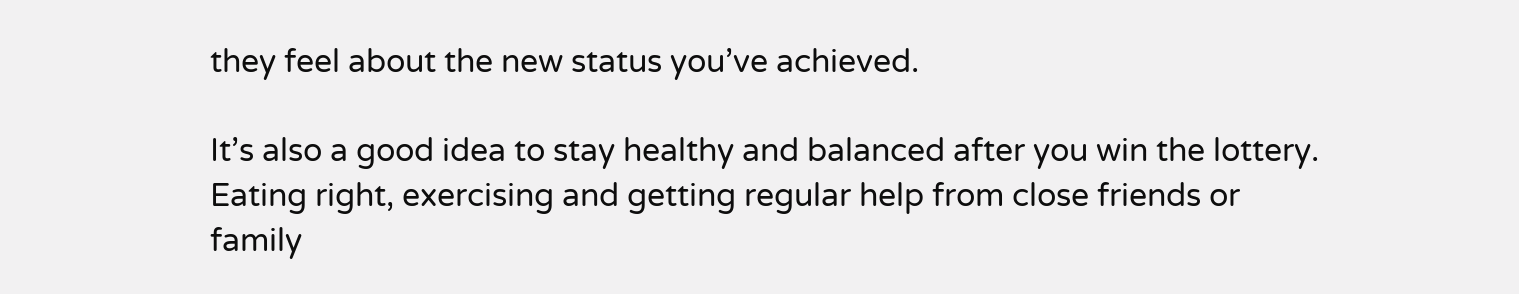they feel about the new status you’ve achieved.

It’s also a good idea to stay healthy and balanced after you win the lottery. Eating right, exercising and getting regular help from close friends or family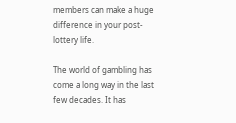members can make a huge difference in your post-lottery life.

The world of gambling has come a long way in the last few decades. It has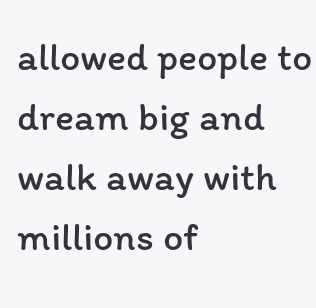allowed people to dream big and walk away with millions of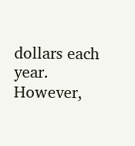dollars each year. However,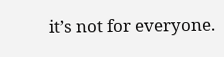it’s not for everyone.